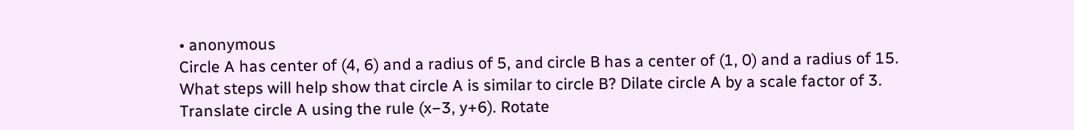• anonymous
Circle A has center of (4, 6) and a radius of 5, and circle B has a center of (1, 0) and a radius of 15. What steps will help show that circle A is similar to circle B? Dilate circle A by a scale factor of 3. Translate circle A using the rule (x−3, y+6). Rotate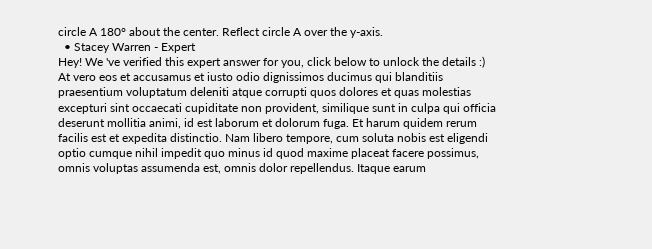circle A 180° about the center. Reflect circle A over the y-axis.
  • Stacey Warren - Expert
Hey! We 've verified this expert answer for you, click below to unlock the details :)
At vero eos et accusamus et iusto odio dignissimos ducimus qui blanditiis praesentium voluptatum deleniti atque corrupti quos dolores et quas molestias excepturi sint occaecati cupiditate non provident, similique sunt in culpa qui officia deserunt mollitia animi, id est laborum et dolorum fuga. Et harum quidem rerum facilis est et expedita distinctio. Nam libero tempore, cum soluta nobis est eligendi optio cumque nihil impedit quo minus id quod maxime placeat facere possimus, omnis voluptas assumenda est, omnis dolor repellendus. Itaque earum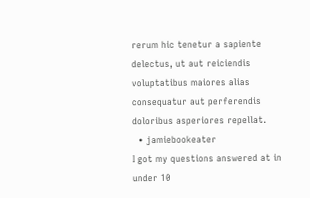rerum hic tenetur a sapiente delectus, ut aut reiciendis voluptatibus maiores alias consequatur aut perferendis doloribus asperiores repellat.
  • jamiebookeater
I got my questions answered at in under 10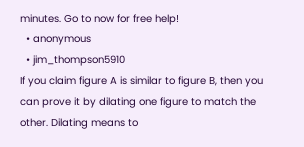minutes. Go to now for free help!
  • anonymous
  • jim_thompson5910
If you claim figure A is similar to figure B, then you can prove it by dilating one figure to match the other. Dilating means to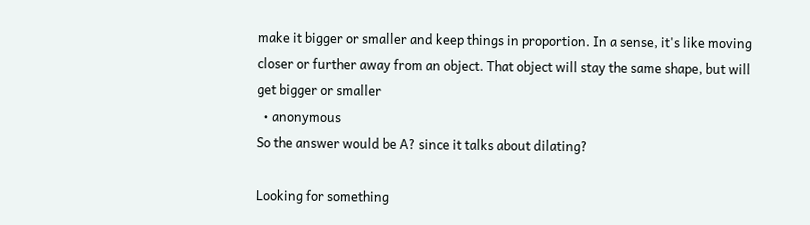make it bigger or smaller and keep things in proportion. In a sense, it's like moving closer or further away from an object. That object will stay the same shape, but will get bigger or smaller
  • anonymous
So the answer would be A? since it talks about dilating?

Looking for something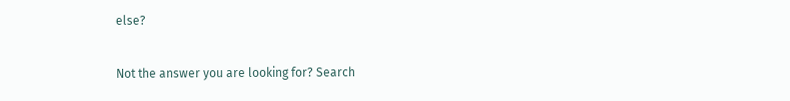else?

Not the answer you are looking for? Search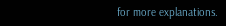for more explanations.